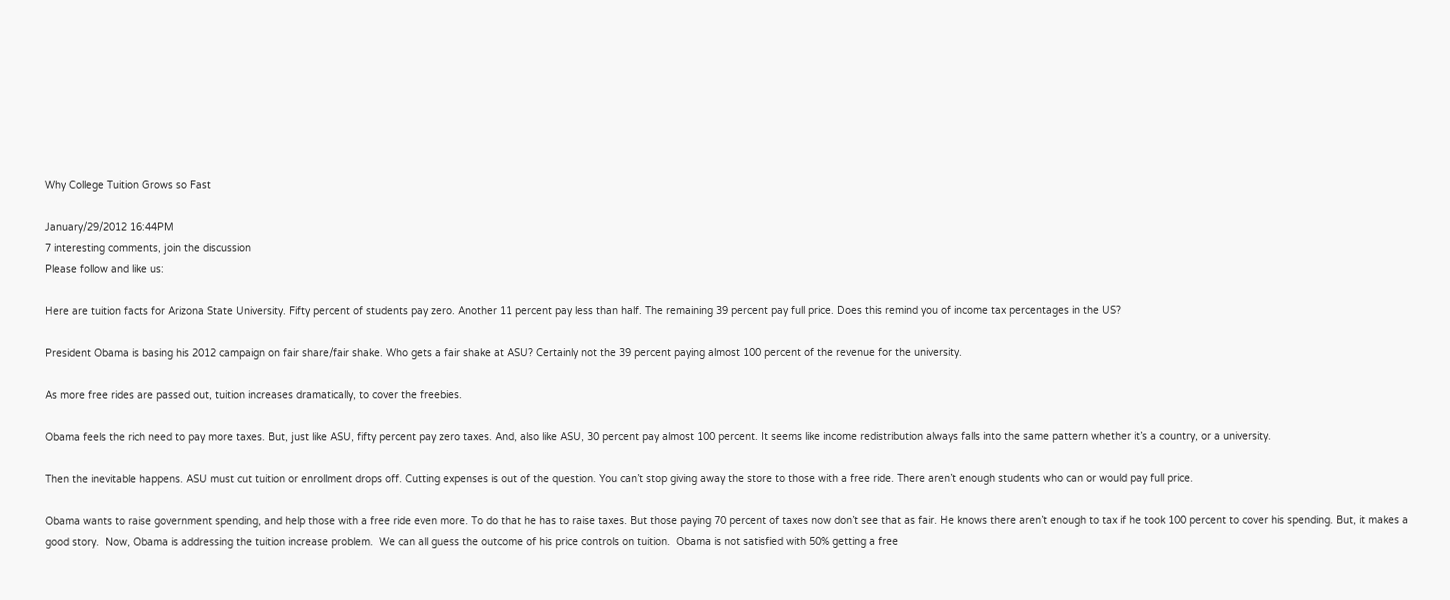Why College Tuition Grows so Fast

January/29/2012 16:44PM
7 interesting comments, join the discussion
Please follow and like us:

Here are tuition facts for Arizona State University. Fifty percent of students pay zero. Another 11 percent pay less than half. The remaining 39 percent pay full price. Does this remind you of income tax percentages in the US?

President Obama is basing his 2012 campaign on fair share/fair shake. Who gets a fair shake at ASU? Certainly not the 39 percent paying almost 100 percent of the revenue for the university.

As more free rides are passed out, tuition increases dramatically, to cover the freebies.

Obama feels the rich need to pay more taxes. But, just like ASU, fifty percent pay zero taxes. And, also like ASU, 30 percent pay almost 100 percent. It seems like income redistribution always falls into the same pattern whether it’s a country, or a university.

Then the inevitable happens. ASU must cut tuition or enrollment drops off. Cutting expenses is out of the question. You can’t stop giving away the store to those with a free ride. There aren’t enough students who can or would pay full price.

Obama wants to raise government spending, and help those with a free ride even more. To do that he has to raise taxes. But those paying 70 percent of taxes now don’t see that as fair. He knows there aren’t enough to tax if he took 100 percent to cover his spending. But, it makes a good story.  Now, Obama is addressing the tuition increase problem.  We can all guess the outcome of his price controls on tuition.  Obama is not satisfied with 50% getting a free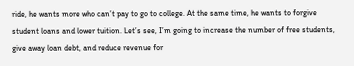ride, he wants more who can’t pay to go to college. At the same time, he wants to forgive student loans and lower tuition. Let’s see, I’m going to increase the number of free students, give away loan debt, and reduce revenue for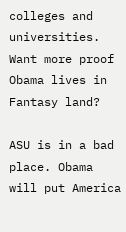colleges and universities.  Want more proof Obama lives in Fantasy land?

ASU is in a bad place. Obama will put America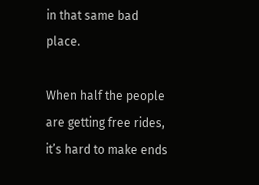in that same bad place.

When half the people are getting free rides, it’s hard to make ends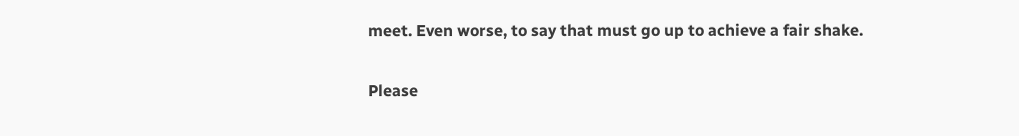meet. Even worse, to say that must go up to achieve a fair shake.

Please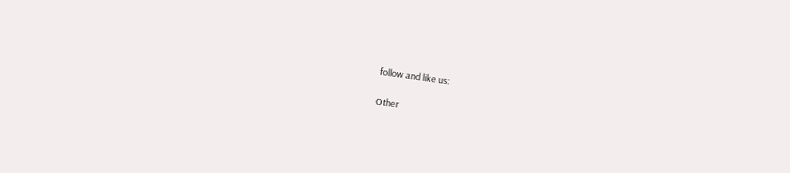follow and like us:

Other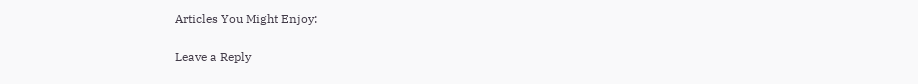Articles You Might Enjoy:

Leave a Reply